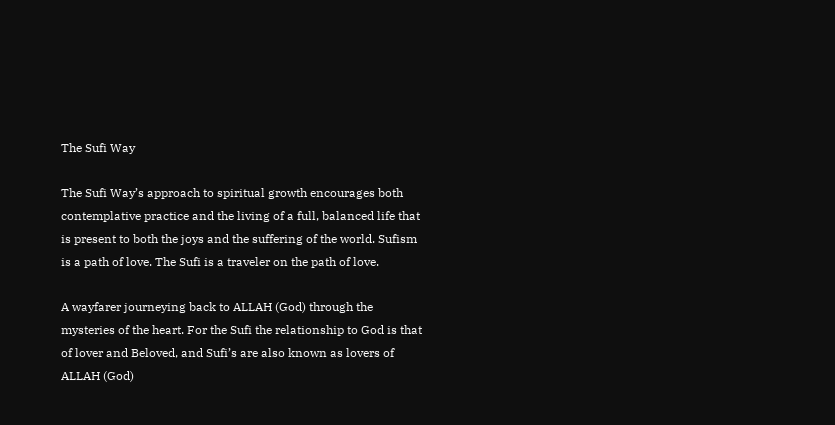The Sufi Way

The Sufi Way’s approach to spiritual growth encourages both contemplative practice and the living of a full, balanced life that is present to both the joys and the suffering of the world. Sufism is a path of love. The Sufi is a traveler on the path of love.

A wayfarer journeying back to ALLAH (God) through the mysteries of the heart. For the Sufi the relationship to God is that of lover and Beloved, and Sufi’s are also known as lovers of ALLAH (God)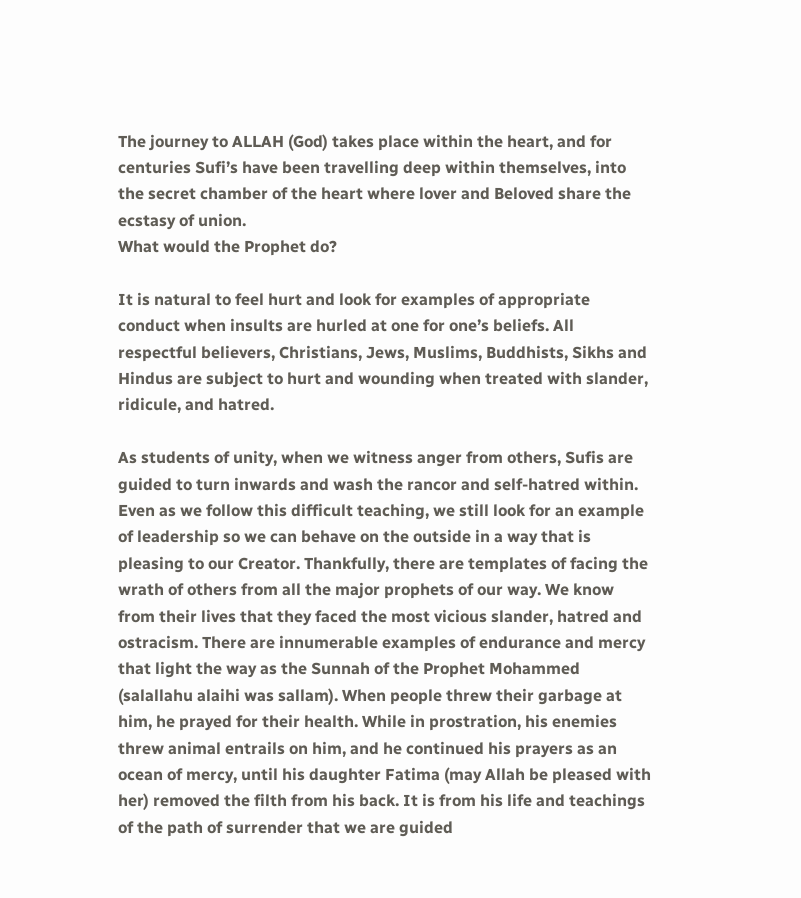The journey to ALLAH (God) takes place within the heart, and for centuries Sufi’s have been travelling deep within themselves, into the secret chamber of the heart where lover and Beloved share the ecstasy of union.
What would the Prophet do?

It is natural to feel hurt and look for examples of appropriate conduct when insults are hurled at one for one’s beliefs. All respectful believers, Christians, Jews, Muslims, Buddhists, Sikhs and Hindus are subject to hurt and wounding when treated with slander, ridicule, and hatred.

As students of unity, when we witness anger from others, Sufis are guided to turn inwards and wash the rancor and self-hatred within. Even as we follow this difficult teaching, we still look for an example of leadership so we can behave on the outside in a way that is pleasing to our Creator. Thankfully, there are templates of facing the wrath of others from all the major prophets of our way. We know from their lives that they faced the most vicious slander, hatred and ostracism. There are innumerable examples of endurance and mercy that light the way as the Sunnah of the Prophet Mohammed (salallahu alaihi was sallam). When people threw their garbage at him, he prayed for their health. While in prostration, his enemies threw animal entrails on him, and he continued his prayers as an ocean of mercy, until his daughter Fatima (may Allah be pleased with her) removed the filth from his back. It is from his life and teachings of the path of surrender that we are guided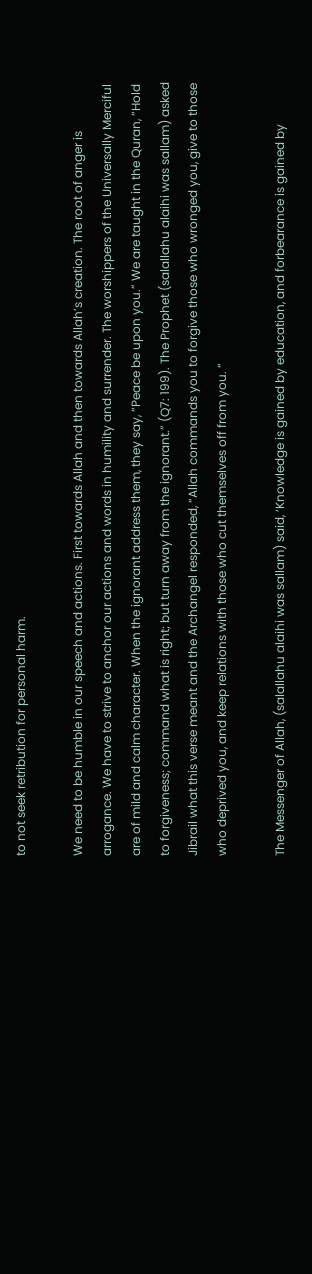to not seek retribution for personal harm.

We need to be humble in our speech and actions. First towards Allah and then towards Allah’s creation. The root of anger is arrogance. We have to strive to anchor our actions and words in humility and surrender. The worshippers of the Universally Merciful are of mild and calm character. When the ignorant address them, they say, “Peace be upon you.” We are taught in the Quran, “Hold to forgiveness; command what is right; but turn away from the ignorant.” (Q7: 199). The Prophet (salallahu alaihi was sallam) asked Jibrail what this verse meant and the Archangel responded, “Allah commands you to forgive those who wronged you, give to those who deprived you, and keep relations with those who cut themselves off from you. “

The Messenger of Allah, (salallahu alaihi was sallam) said, ‘Knowledge is gained by education, and forbearance is gained by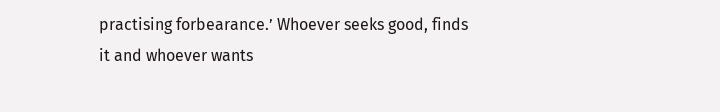practising forbearance.’ Whoever seeks good, finds it and whoever wants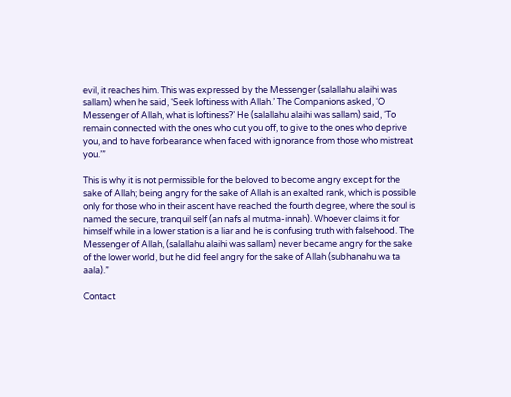evil, it reaches him. This was expressed by the Messenger (salallahu alaihi was sallam) when he said, ‘Seek loftiness with Allah.’ The Companions asked, ‘O Messenger of Allah, what is loftiness?’ He (salallahu alaihi was sallam) said, ‘To remain connected with the ones who cut you off, to give to the ones who deprive you, and to have forbearance when faced with ignorance from those who mistreat you.’”

This is why it is not permissible for the beloved to become angry except for the sake of Allah; being angry for the sake of Allah is an exalted rank, which is possible only for those who in their ascent have reached the fourth degree, where the soul is named the secure, tranquil self (an nafs al mutma-innah). Whoever claims it for himself while in a lower station is a liar and he is confusing truth with falsehood. The Messenger of Allah, (salallahu alaihi was sallam) never became angry for the sake of the lower world, but he did feel angry for the sake of Allah (subhanahu wa ta aala).”

Contact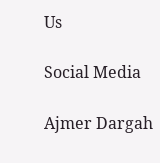Us

Social Media

Ajmer Dargah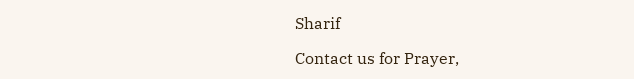Sharif

Contact us for Prayer,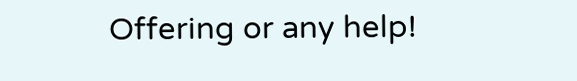Offering or any help!